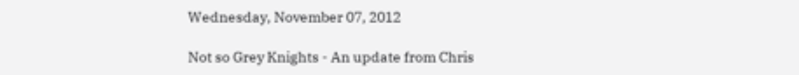Wednesday, November 07, 2012

Not so Grey Knights - An update from Chris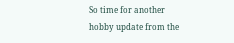So time for another hobby update from the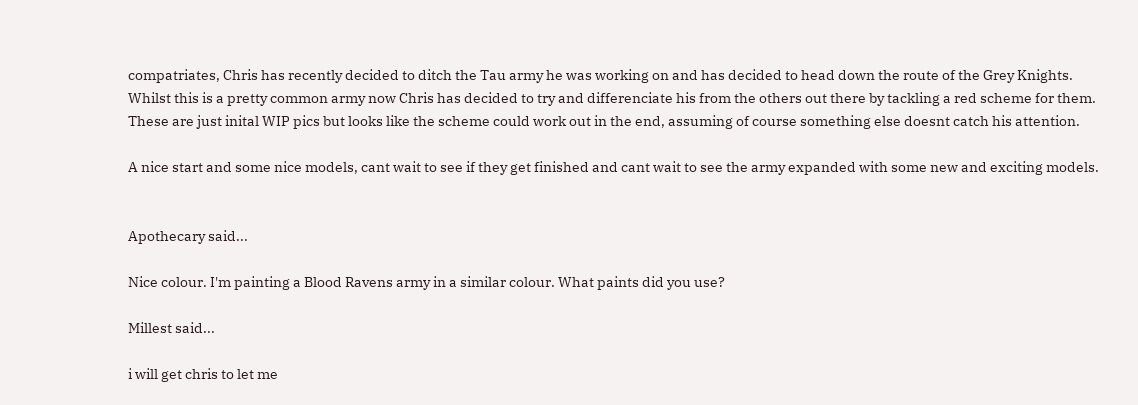compatriates, Chris has recently decided to ditch the Tau army he was working on and has decided to head down the route of the Grey Knights. Whilst this is a pretty common army now Chris has decided to try and differenciate his from the others out there by tackling a red scheme for them.
These are just inital WIP pics but looks like the scheme could work out in the end, assuming of course something else doesnt catch his attention.

A nice start and some nice models, cant wait to see if they get finished and cant wait to see the army expanded with some new and exciting models.


Apothecary said...

Nice colour. I'm painting a Blood Ravens army in a similar colour. What paints did you use?

Millest said...

i will get chris to let me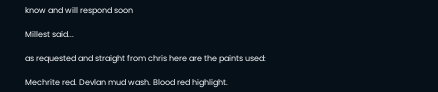know and will respond soon

Millest said...

as requested and straight from chris here are the paints used:

Mechrite red. Devlan mud wash. Blood red highlight.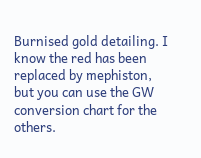Burnised gold detailing. I know the red has been replaced by mephiston, but you can use the GW conversion chart for the others.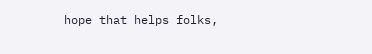hope that helps folks,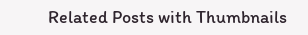Related Posts with Thumbnails